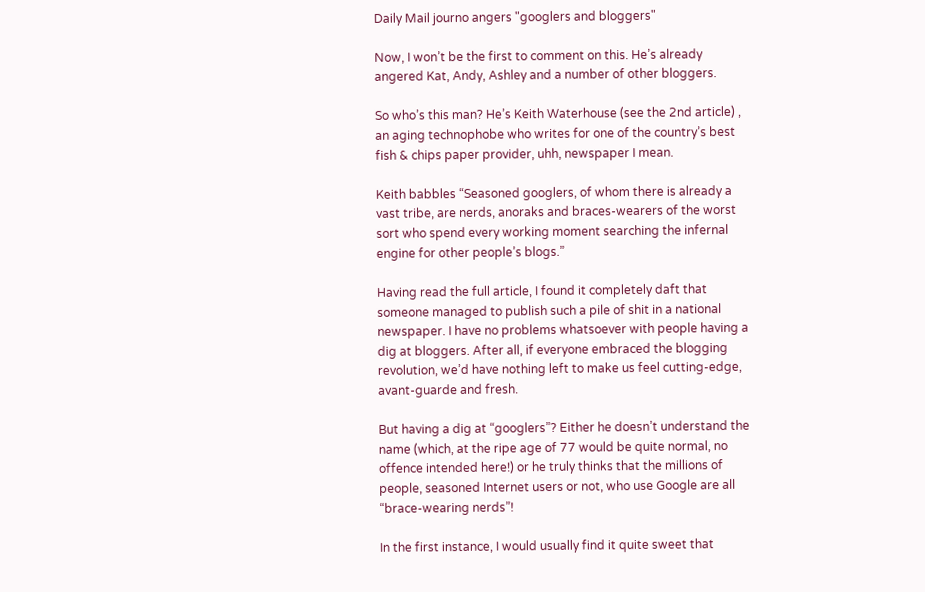Daily Mail journo angers "googlers and bloggers"

Now, I won’t be the first to comment on this. He’s already angered Kat, Andy, Ashley and a number of other bloggers.

So who’s this man? He’s Keith Waterhouse (see the 2nd article) , an aging technophobe who writes for one of the country’s best fish & chips paper provider, uhh, newspaper I mean.

Keith babbles “Seasoned googlers, of whom there is already a vast tribe, are nerds, anoraks and braces-wearers of the worst sort who spend every working moment searching the infernal engine for other people’s blogs.”

Having read the full article, I found it completely daft that someone managed to publish such a pile of shit in a national newspaper. I have no problems whatsoever with people having a dig at bloggers. After all, if everyone embraced the blogging revolution, we’d have nothing left to make us feel cutting-edge, avant-guarde and fresh.

But having a dig at “googlers”? Either he doesn’t understand the name (which, at the ripe age of 77 would be quite normal, no offence intended here!) or he truly thinks that the millions of people, seasoned Internet users or not, who use Google are all “brace-wearing nerds”!

In the first instance, I would usually find it quite sweet that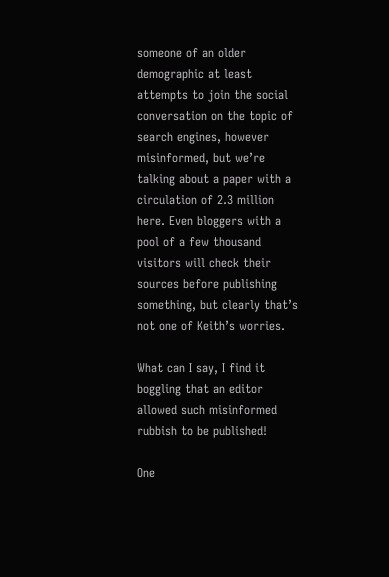someone of an older demographic at least attempts to join the social conversation on the topic of search engines, however misinformed, but we’re talking about a paper with a circulation of 2.3 million here. Even bloggers with a pool of a few thousand visitors will check their sources before publishing something, but clearly that’s not one of Keith’s worries.

What can I say, I find it boggling that an editor allowed such misinformed rubbish to be published!

One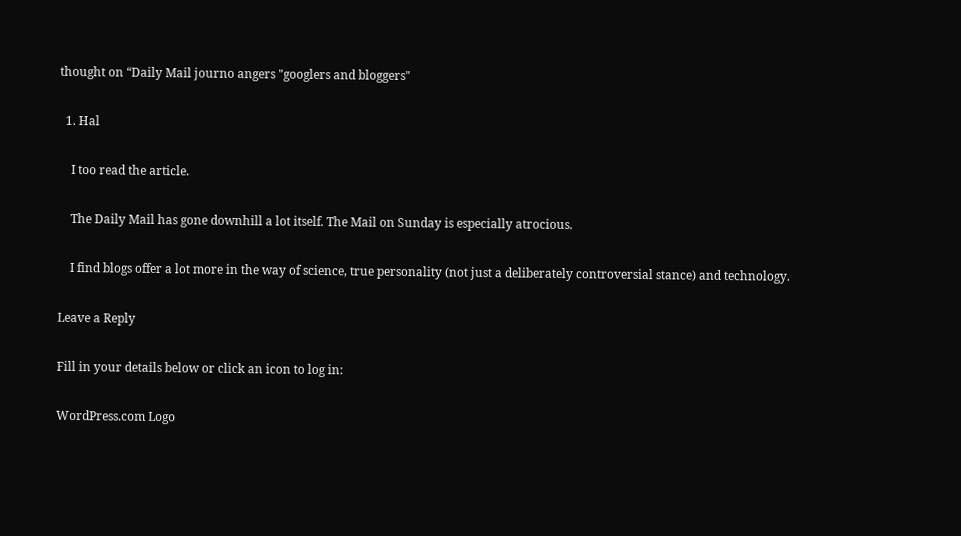thought on “Daily Mail journo angers "googlers and bloggers"

  1. Hal

    I too read the article.

    The Daily Mail has gone downhill a lot itself. The Mail on Sunday is especially atrocious.

    I find blogs offer a lot more in the way of science, true personality (not just a deliberately controversial stance) and technology.

Leave a Reply

Fill in your details below or click an icon to log in:

WordPress.com Logo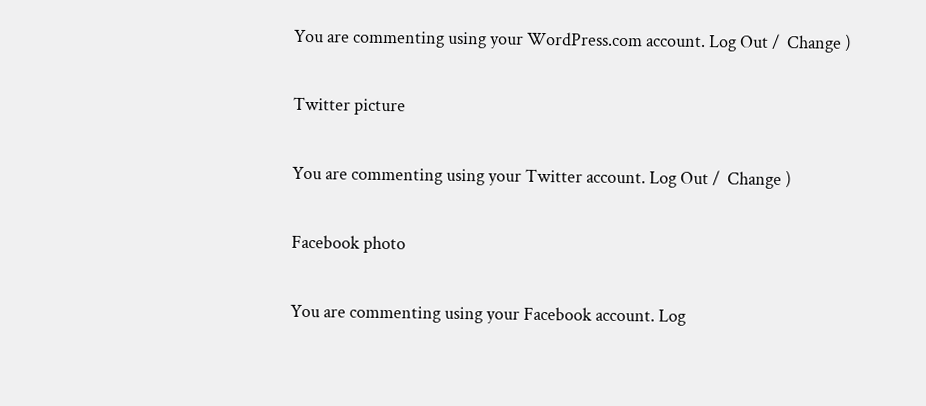You are commenting using your WordPress.com account. Log Out /  Change )

Twitter picture

You are commenting using your Twitter account. Log Out /  Change )

Facebook photo

You are commenting using your Facebook account. Log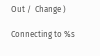Out /  Change )

Connecting to %s